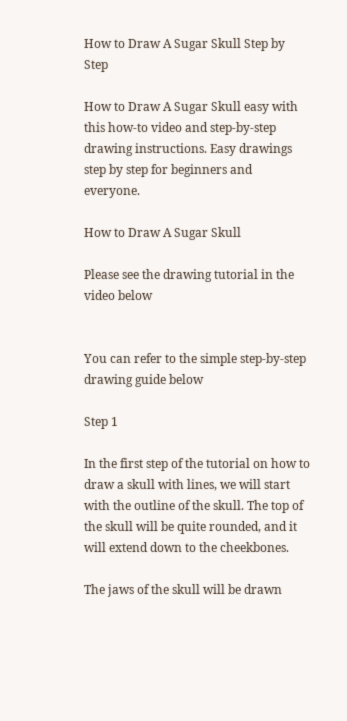How to Draw A Sugar Skull Step by Step

How to Draw A Sugar Skull easy with this how-to video and step-by-step drawing instructions. Easy drawings step by step for beginners and everyone.

How to Draw A Sugar Skull

Please see the drawing tutorial in the video below


You can refer to the simple step-by-step drawing guide below

Step 1

In the first step of the tutorial on how to draw a skull with lines, we will start with the outline of the skull. The top of the skull will be quite rounded, and it will extend down to the cheekbones.

The jaws of the skull will be drawn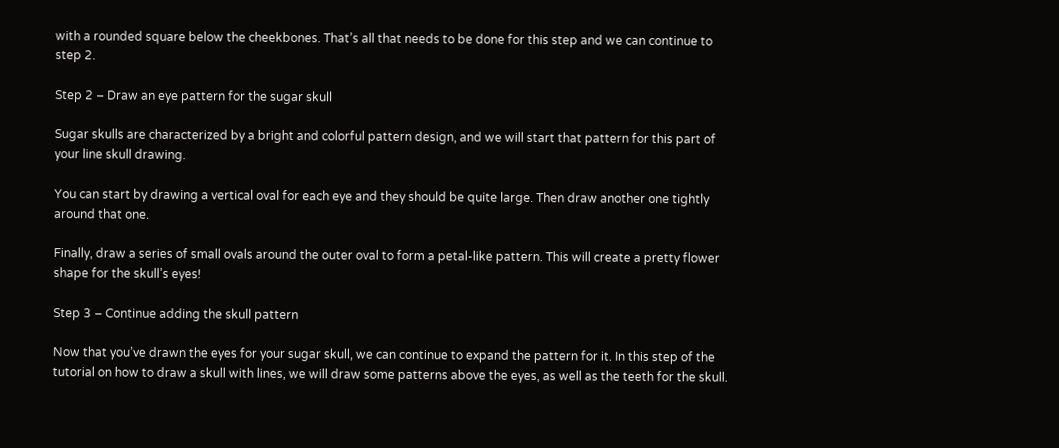with a rounded square below the cheekbones. That’s all that needs to be done for this step and we can continue to step 2.

Step 2 – Draw an eye pattern for the sugar skull

Sugar skulls are characterized by a bright and colorful pattern design, and we will start that pattern for this part of your line skull drawing.

You can start by drawing a vertical oval for each eye and they should be quite large. Then draw another one tightly around that one.

Finally, draw a series of small ovals around the outer oval to form a petal-like pattern. This will create a pretty flower shape for the skull’s eyes!

Step 3 – Continue adding the skull pattern

Now that you’ve drawn the eyes for your sugar skull, we can continue to expand the pattern for it. In this step of the tutorial on how to draw a skull with lines, we will draw some patterns above the eyes, as well as the teeth for the skull.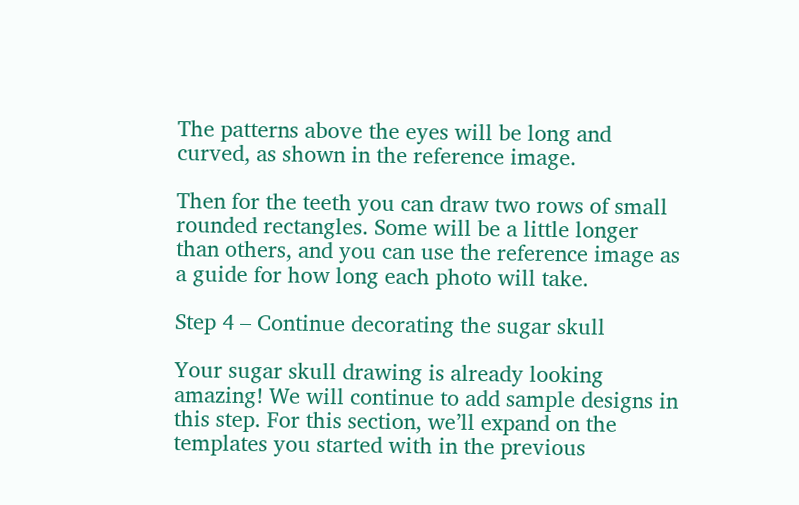The patterns above the eyes will be long and curved, as shown in the reference image.

Then for the teeth you can draw two rows of small rounded rectangles. Some will be a little longer than others, and you can use the reference image as a guide for how long each photo will take.

Step 4 – Continue decorating the sugar skull

Your sugar skull drawing is already looking amazing! We will continue to add sample designs in this step. For this section, we’ll expand on the templates you started with in the previous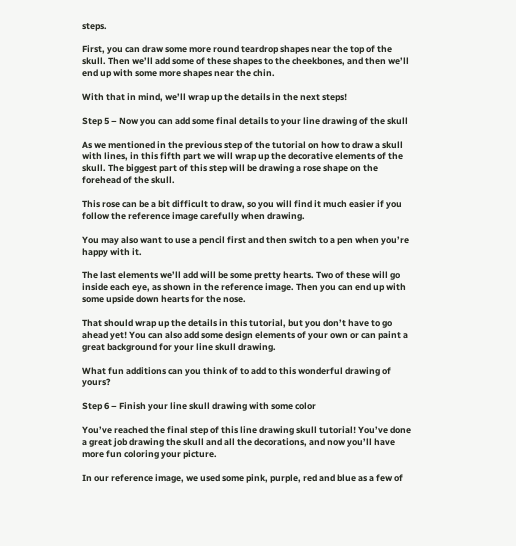steps.

First, you can draw some more round teardrop shapes near the top of the skull. Then we’ll add some of these shapes to the cheekbones, and then we’ll end up with some more shapes near the chin.

With that in mind, we’ll wrap up the details in the next steps!

Step 5 – Now you can add some final details to your line drawing of the skull

As we mentioned in the previous step of the tutorial on how to draw a skull with lines, in this fifth part we will wrap up the decorative elements of the skull. The biggest part of this step will be drawing a rose shape on the forehead of the skull.

This rose can be a bit difficult to draw, so you will find it much easier if you follow the reference image carefully when drawing.

You may also want to use a pencil first and then switch to a pen when you’re happy with it.

The last elements we’ll add will be some pretty hearts. Two of these will go inside each eye, as shown in the reference image. Then you can end up with some upside down hearts for the nose.

That should wrap up the details in this tutorial, but you don’t have to go ahead yet! You can also add some design elements of your own or can paint a great background for your line skull drawing.

What fun additions can you think of to add to this wonderful drawing of yours?

Step 6 – Finish your line skull drawing with some color

You’ve reached the final step of this line drawing skull tutorial! You’ve done a great job drawing the skull and all the decorations, and now you’ll have more fun coloring your picture.

In our reference image, we used some pink, purple, red and blue as a few of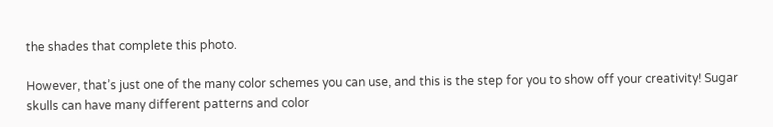the shades that complete this photo.

However, that’s just one of the many color schemes you can use, and this is the step for you to show off your creativity! Sugar skulls can have many different patterns and color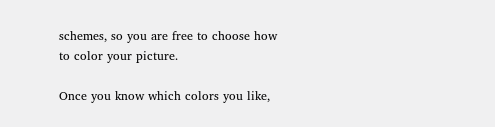schemes, so you are free to choose how to color your picture.

Once you know which colors you like,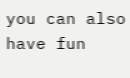you can also have fun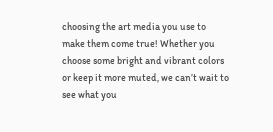choosing the art media you use to make them come true! Whether you choose some bright and vibrant colors or keep it more muted, we can’t wait to see what you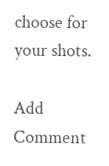choose for your shots.

Add Comment